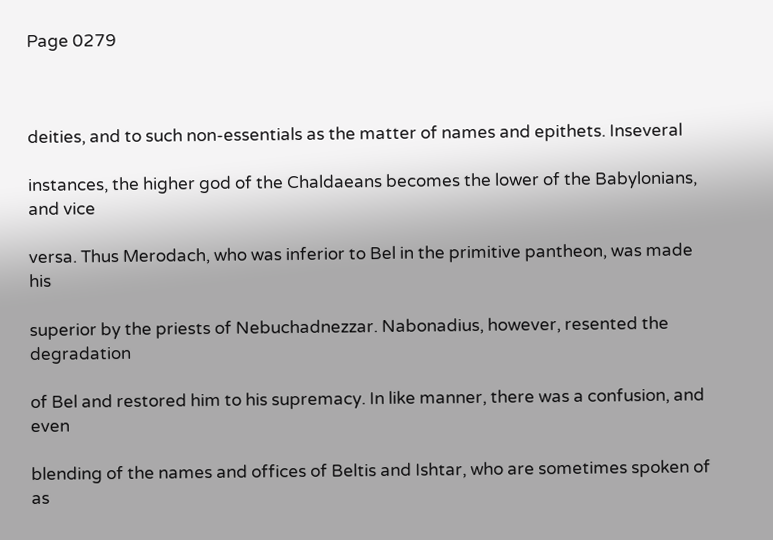Page 0279



deities, and to such non-essentials as the matter of names and epithets. Inseveral

instances, the higher god of the Chaldaeans becomes the lower of the Babylonians, and vice

versa. Thus Merodach, who was inferior to Bel in the primitive pantheon, was made his

superior by the priests of Nebuchadnezzar. Nabonadius, however, resented the degradation

of Bel and restored him to his supremacy. In like manner, there was a confusion, and even

blending of the names and offices of Beltis and Ishtar, who are sometimes spoken of as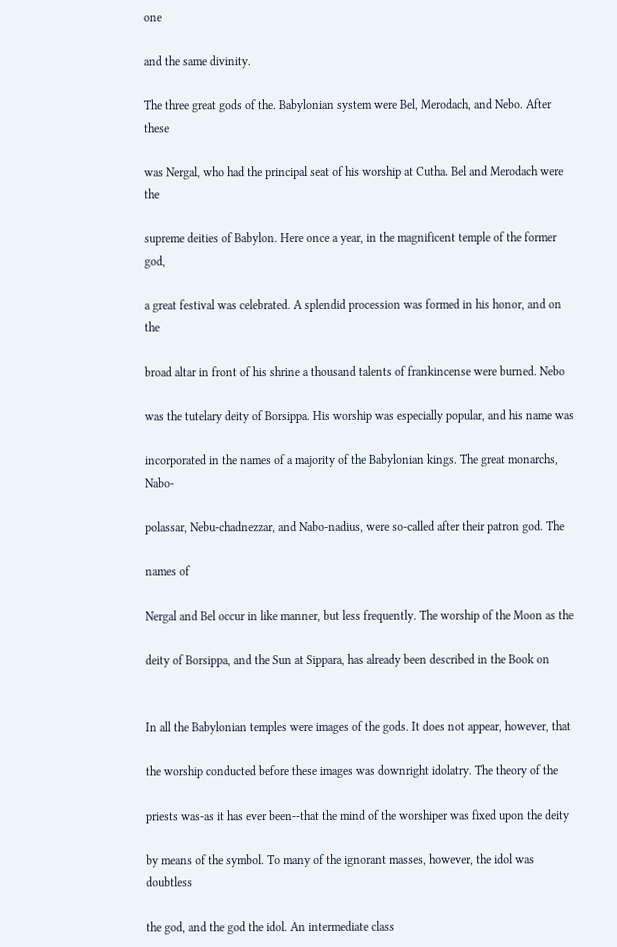one

and the same divinity.

The three great gods of the. Babylonian system were Bel, Merodach, and Nebo. After these

was Nergal, who had the principal seat of his worship at Cutha. Bel and Merodach were the

supreme deities of Babylon. Here once a year, in the magnificent temple of the former god,

a great festival was celebrated. A splendid procession was formed in his honor, and on the

broad altar in front of his shrine a thousand talents of frankincense were burned. Nebo

was the tutelary deity of Borsippa. His worship was especially popular, and his name was

incorporated in the names of a majority of the Babylonian kings. The great monarchs, Nabo-

polassar, Nebu-chadnezzar, and Nabo-nadius, were so-called after their patron god. The

names of

Nergal and Bel occur in like manner, but less frequently. The worship of the Moon as the

deity of Borsippa, and the Sun at Sippara, has already been described in the Book on


In all the Babylonian temples were images of the gods. It does not appear, however, that

the worship conducted before these images was downright idolatry. The theory of the

priests was-as it has ever been--that the mind of the worshiper was fixed upon the deity

by means of the symbol. To many of the ignorant masses, however, the idol was doubtless

the god, and the god the idol. An intermediate class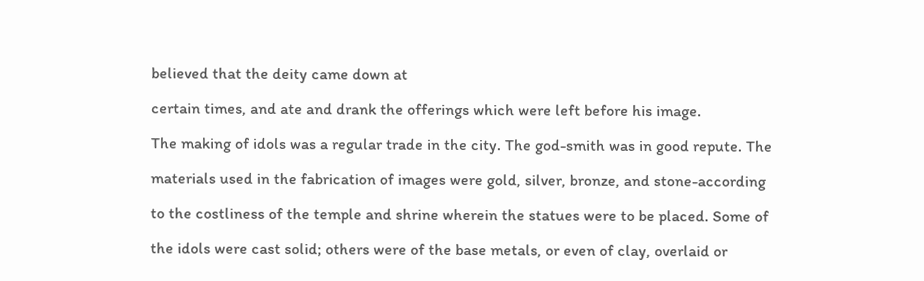believed that the deity came down at

certain times, and ate and drank the offerings which were left before his image.

The making of idols was a regular trade in the city. The god-smith was in good repute. The

materials used in the fabrication of images were gold, silver, bronze, and stone-according

to the costliness of the temple and shrine wherein the statues were to be placed. Some of

the idols were cast solid; others were of the base metals, or even of clay, overlaid or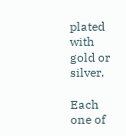plated with gold or silver.

Each one of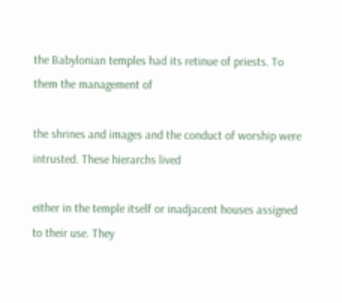the Babylonian temples had its retinue of priests. To them the management of

the shrines and images and the conduct of worship were intrusted. These hierarchs lived

either in the temple itself or inadjacent houses assigned to their use. They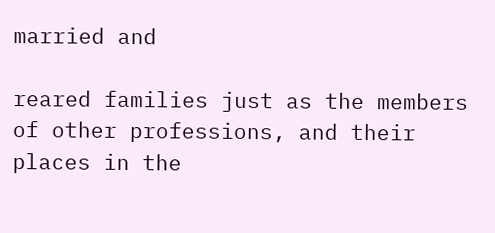married and

reared families just as the members of other professions, and their places in the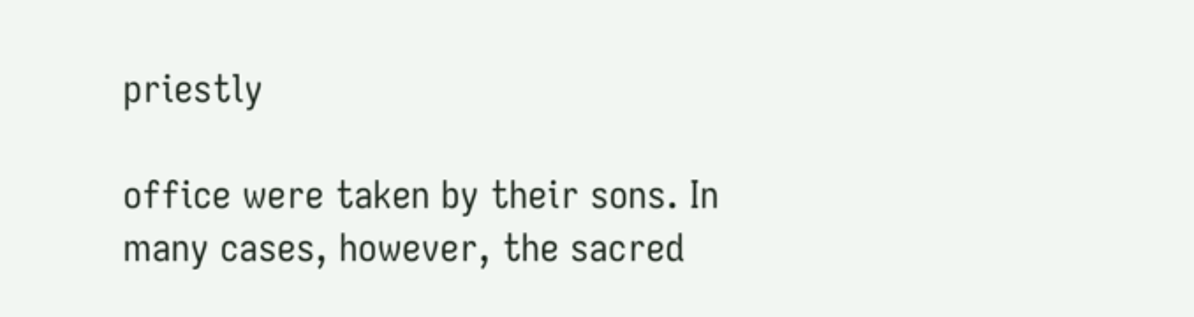priestly

office were taken by their sons. In many cases, however, the sacred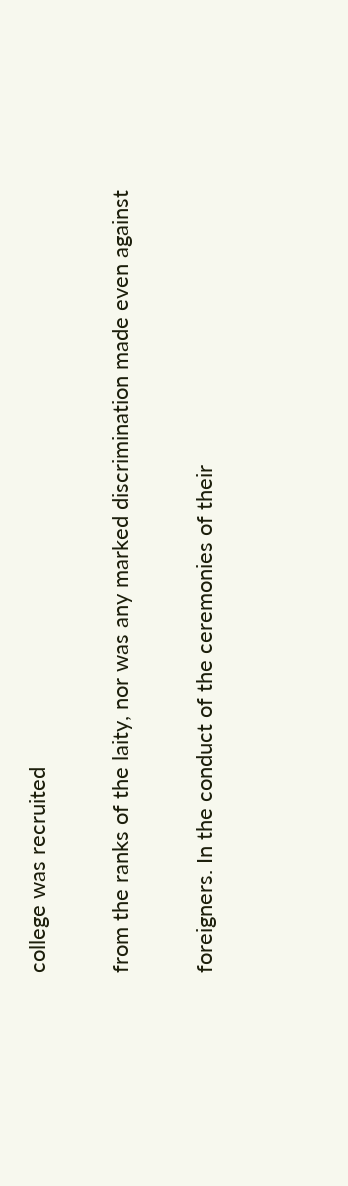college was recruited

from the ranks of the laity, nor was any marked discrimination made even against

foreigners. In the conduct of the ceremonies of their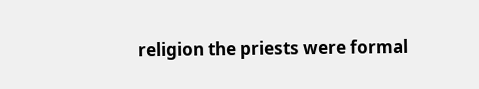religion the priests were formal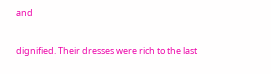and

dignified. Their dresses were rich to the last